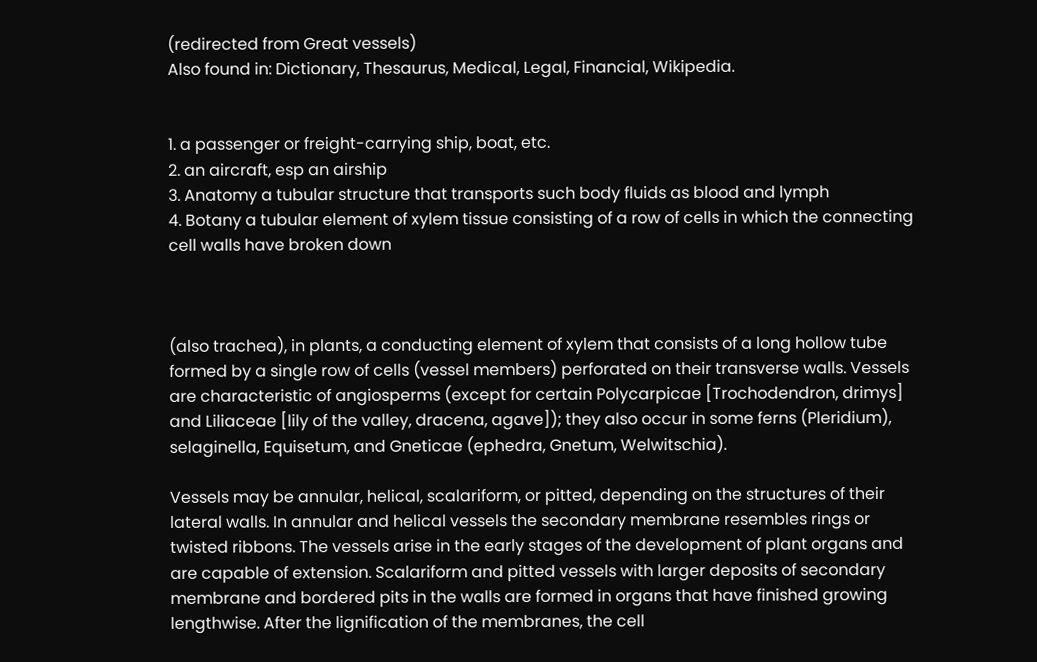(redirected from Great vessels)
Also found in: Dictionary, Thesaurus, Medical, Legal, Financial, Wikipedia.


1. a passenger or freight-carrying ship, boat, etc.
2. an aircraft, esp an airship
3. Anatomy a tubular structure that transports such body fluids as blood and lymph
4. Botany a tubular element of xylem tissue consisting of a row of cells in which the connecting cell walls have broken down



(also trachea), in plants, a conducting element of xylem that consists of a long hollow tube formed by a single row of cells (vessel members) perforated on their transverse walls. Vessels are characteristic of angiosperms (except for certain Polycarpicae [Trochodendron, drimys] and Liliaceae [lily of the valley, dracena, agave]); they also occur in some ferns (Pleridium), selaginella, Equisetum, and Gneticae (ephedra, Gnetum, Welwitschia).

Vessels may be annular, helical, scalariform, or pitted, depending on the structures of their lateral walls. In annular and helical vessels the secondary membrane resembles rings or twisted ribbons. The vessels arise in the early stages of the development of plant organs and are capable of extension. Scalariform and pitted vessels with larger deposits of secondary membrane and bordered pits in the walls are formed in organs that have finished growing lengthwise. After the lignification of the membranes, the cell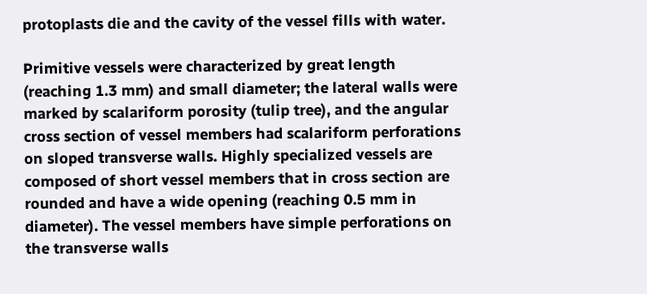protoplasts die and the cavity of the vessel fills with water.

Primitive vessels were characterized by great length (reaching 1.3 mm) and small diameter; the lateral walls were marked by scalariform porosity (tulip tree), and the angular cross section of vessel members had scalariform perforations on sloped transverse walls. Highly specialized vessels are composed of short vessel members that in cross section are rounded and have a wide opening (reaching 0.5 mm in diameter). The vessel members have simple perforations on the transverse walls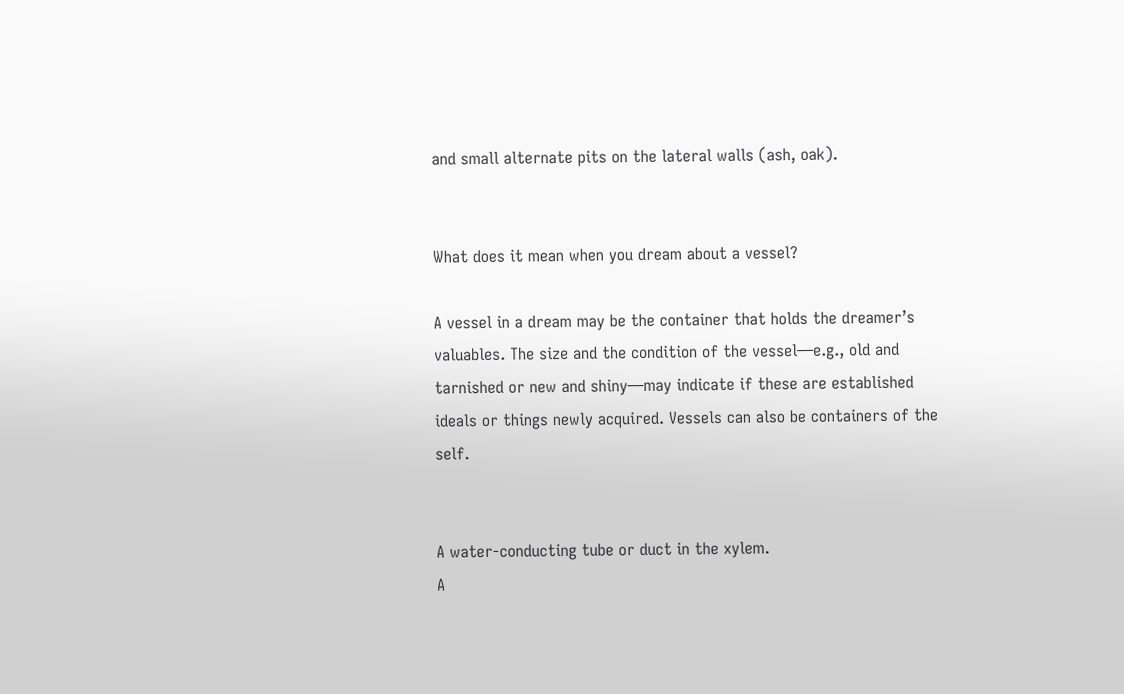and small alternate pits on the lateral walls (ash, oak).


What does it mean when you dream about a vessel?

A vessel in a dream may be the container that holds the dreamer’s valuables. The size and the condition of the vessel—e.g., old and tarnished or new and shiny—may indicate if these are established ideals or things newly acquired. Vessels can also be containers of the self.


A water-conducting tube or duct in the xylem.
A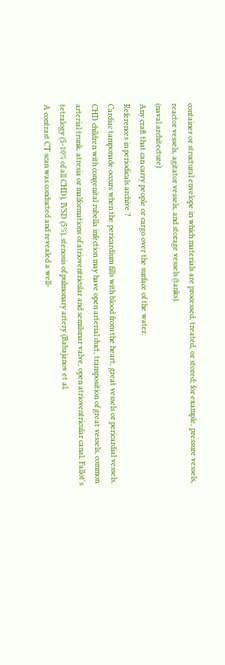container or structural envelope in which materials are processed, treated, or stored; for example, pressure vessels, reactor vessels, agitator vessels, and storage vessels (tanks).
(naval architecture)
Any craft that can carry people or cargo over the surface of the water.
References in periodicals archive ?
Cardiac tamponade occurs when the pericardium fills with blood from the heart, great vessels or pericardial vessels.
CHD children with congenital rubella infection may have open arterial duct, transposition of great vessels, common arterial trunk, atresia or malformations of atrioventricular and semilunar valve, open atrioventricular canal, Fallot's tetralogy (5-10% of all CHD), IVSD (5%), stenosis of pulmonary artery (Babajanov et al.
A contrast CT scan was conducted and revealed a well-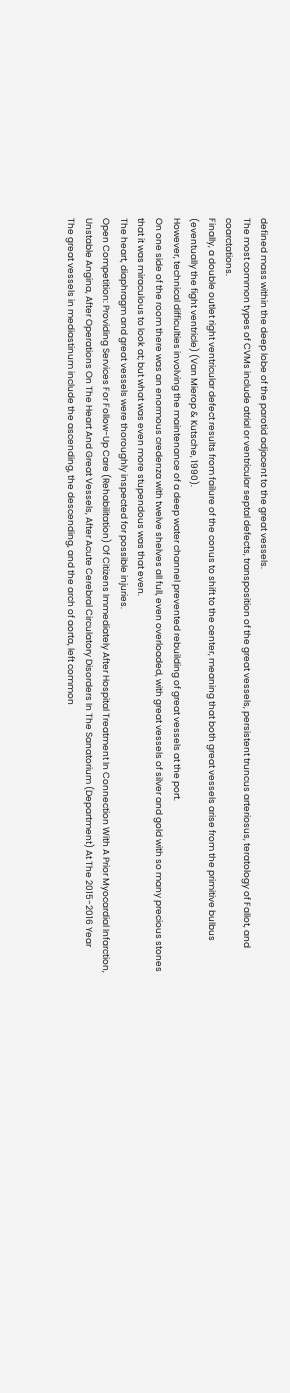defined mass within the deep lobe of the parotid adjacent to the great vessels.
The most common types of CVMs include atrial or ventricular septal defects, transposition of the great vessels, persistent truncus arteriosus, teratology of Fallot, and coarctations.
Finally, a double outlet right ventricular defect results from failure of the conus to shift to the center, meaning that both great vessels arise from the primitive bulbus (eventually the fight ventricle) (Van Mierop & Kutsche, 1990).
However, technical difficulties involving the maintenance of a deep water channel prevented rebuilding of great vessels at the port.
On one side of the room there was an enormous credenza with twelve shelves all full, even overloaded, with great vessels of silver and gold with so many precious stones that it was miraculous to look at; but what was even more stupendous was that even.
The heart, diaphragm and great vessels were thoroughly inspected for possible injuries.
Open Competition: Providing Services For Follow-Up Care (Rehabilitation) Of Citizens Immediately After Hospital Treatment In Connection With A Prior Myocardial Infarction, Unstable Angina, After Operations On The Heart And Great Vessels, After Acute Cerebral Circulatory Disorders In The Sanatorium (Department) At The 2015-2016 Year
The great vessels in mediastinum include the ascending, the descending, and the arch of aorta, left common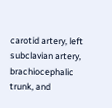carotid artery, left subclavian artery, brachiocephalic trunk, and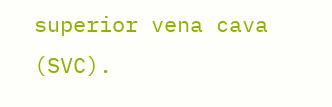superior vena cava (SVC).